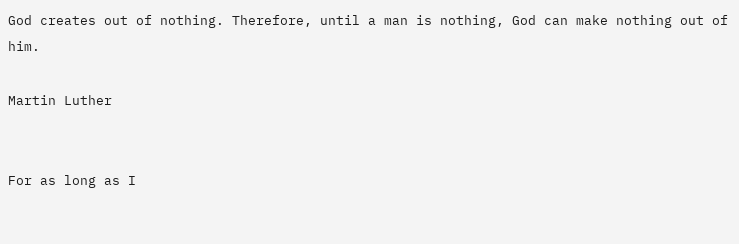God creates out of nothing. Therefore, until a man is nothing, God can make nothing out of him.

Martin Luther


For as long as I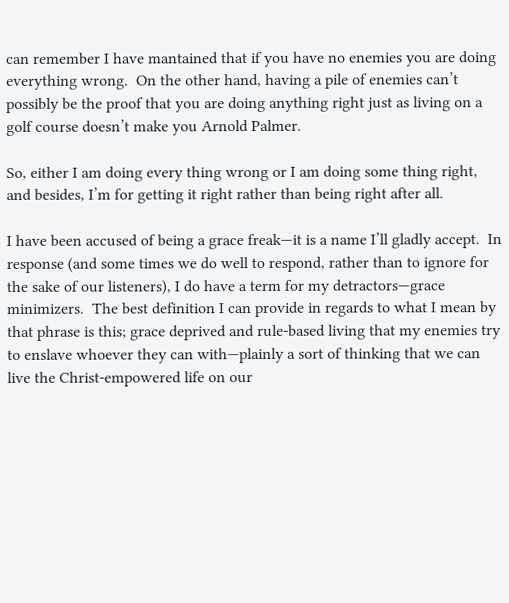can remember I have mantained that if you have no enemies you are doing everything wrong.  On the other hand, having a pile of enemies can’t possibly be the proof that you are doing anything right just as living on a golf course doesn’t make you Arnold Palmer.

So, either I am doing every thing wrong or I am doing some thing right, and besides, I’m for getting it right rather than being right after all.

I have been accused of being a grace freak—it is a name I’ll gladly accept.  In response (and some times we do well to respond, rather than to ignore for the sake of our listeners), I do have a term for my detractors—grace minimizers.  The best definition I can provide in regards to what I mean by that phrase is this; grace deprived and rule-based living that my enemies try to enslave whoever they can with—plainly a sort of thinking that we can live the Christ-empowered life on our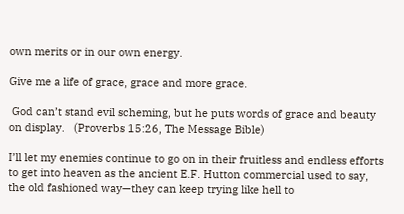own merits or in our own energy.

Give me a life of grace, grace and more grace.

 God can’t stand evil scheming, but he puts words of grace and beauty on display.   (Proverbs 15:26, The Message Bible)

I’ll let my enemies continue to go on in their fruitless and endless efforts to get into heaven as the ancient E.F. Hutton commercial used to say, the old fashioned way—they can keep trying like hell to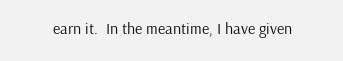earn it.  In the meantime, I have given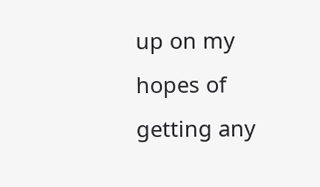up on my hopes of getting any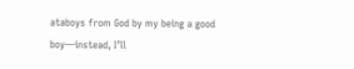ataboys from God by my being a good boy—instead, I’ll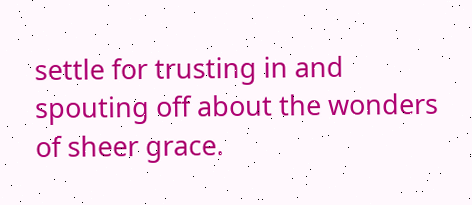settle for trusting in and spouting off about the wonders of sheer grace.